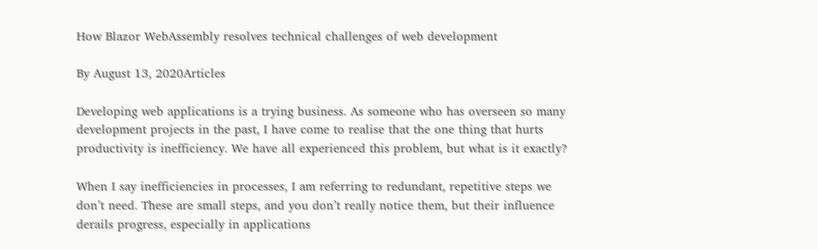How Blazor WebAssembly resolves technical challenges of web development

By August 13, 2020Articles

Developing web applications is a trying business. As someone who has overseen so many development projects in the past, I have come to realise that the one thing that hurts productivity is inefficiency. We have all experienced this problem, but what is it exactly?

When I say inefficiencies in processes, I am referring to redundant, repetitive steps we don’t need. These are small steps, and you don’t really notice them, but their influence derails progress, especially in applications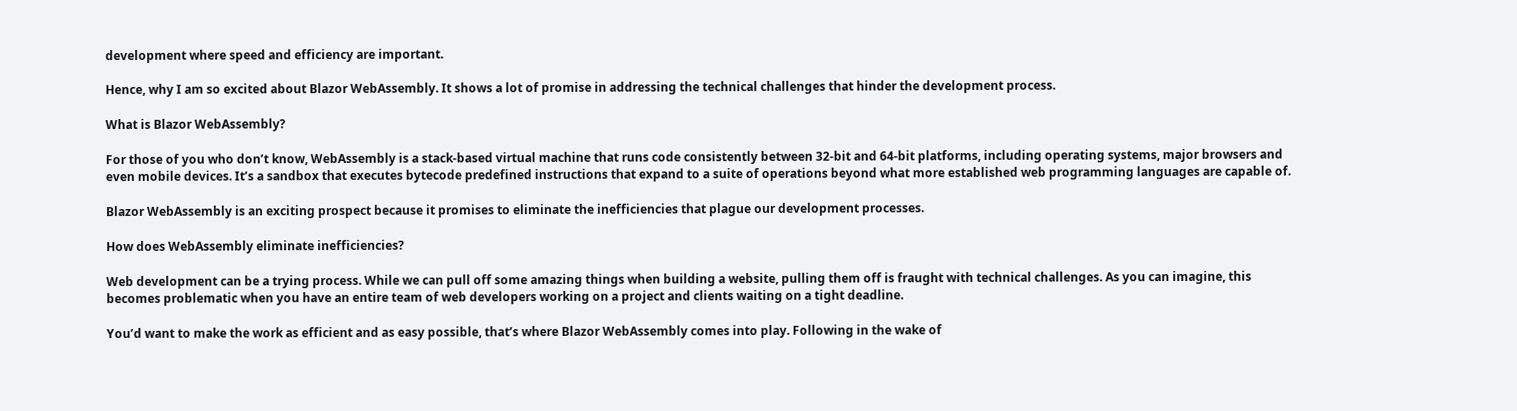development where speed and efficiency are important.

Hence, why I am so excited about Blazor WebAssembly. It shows a lot of promise in addressing the technical challenges that hinder the development process.

What is Blazor WebAssembly?

For those of you who don’t know, WebAssembly is a stack-based virtual machine that runs code consistently between 32-bit and 64-bit platforms, including operating systems, major browsers and even mobile devices. It’s a sandbox that executes bytecode predefined instructions that expand to a suite of operations beyond what more established web programming languages are capable of.

Blazor WebAssembly is an exciting prospect because it promises to eliminate the inefficiencies that plague our development processes.

How does WebAssembly eliminate inefficiencies?

Web development can be a trying process. While we can pull off some amazing things when building a website, pulling them off is fraught with technical challenges. As you can imagine, this becomes problematic when you have an entire team of web developers working on a project and clients waiting on a tight deadline.

You’d want to make the work as efficient and as easy possible, that’s where Blazor WebAssembly comes into play. Following in the wake of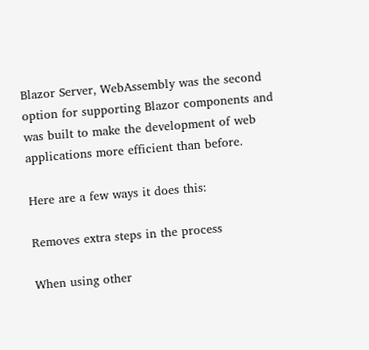Blazor Server, WebAssembly was the second option for supporting Blazor components and was built to make the development of web applications more efficient than before.

Here are a few ways it does this:

Removes extra steps in the process

When using other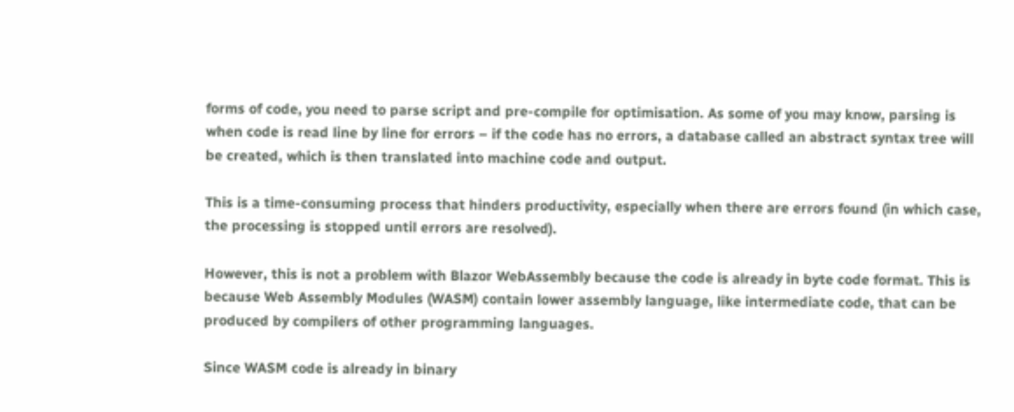forms of code, you need to parse script and pre-compile for optimisation. As some of you may know, parsing is when code is read line by line for errors – if the code has no errors, a database called an abstract syntax tree will be created, which is then translated into machine code and output.

This is a time-consuming process that hinders productivity, especially when there are errors found (in which case, the processing is stopped until errors are resolved).

However, this is not a problem with Blazor WebAssembly because the code is already in byte code format. This is because Web Assembly Modules (WASM) contain lower assembly language, like intermediate code, that can be produced by compilers of other programming languages.

Since WASM code is already in binary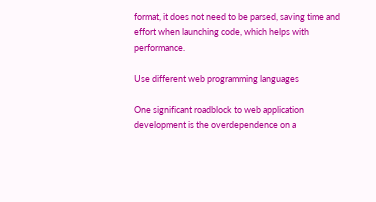format, it does not need to be parsed, saving time and effort when launching code, which helps with performance.

Use different web programming languages

One significant roadblock to web application development is the overdependence on a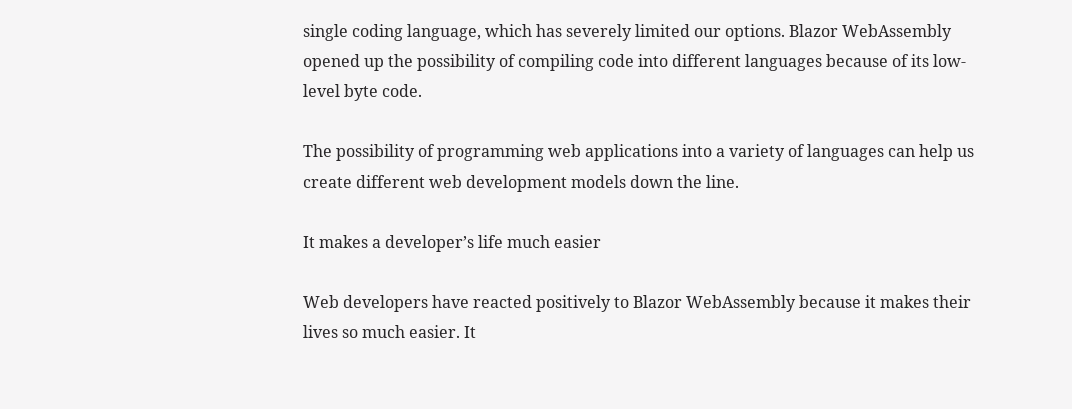single coding language, which has severely limited our options. Blazor WebAssembly opened up the possibility of compiling code into different languages because of its low-level byte code.

The possibility of programming web applications into a variety of languages can help us create different web development models down the line.

It makes a developer’s life much easier

Web developers have reacted positively to Blazor WebAssembly because it makes their lives so much easier. It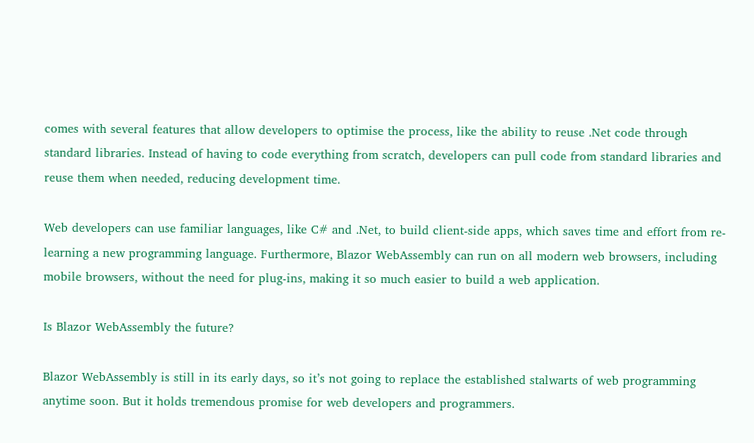comes with several features that allow developers to optimise the process, like the ability to reuse .Net code through standard libraries. Instead of having to code everything from scratch, developers can pull code from standard libraries and reuse them when needed, reducing development time.

Web developers can use familiar languages, like C# and .Net, to build client-side apps, which saves time and effort from re-learning a new programming language. Furthermore, Blazor WebAssembly can run on all modern web browsers, including mobile browsers, without the need for plug-ins, making it so much easier to build a web application.

Is Blazor WebAssembly the future?

Blazor WebAssembly is still in its early days, so it’s not going to replace the established stalwarts of web programming anytime soon. But it holds tremendous promise for web developers and programmers.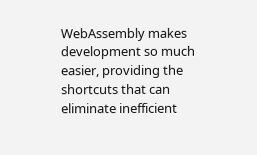WebAssembly makes development so much easier, providing the shortcuts that can eliminate inefficient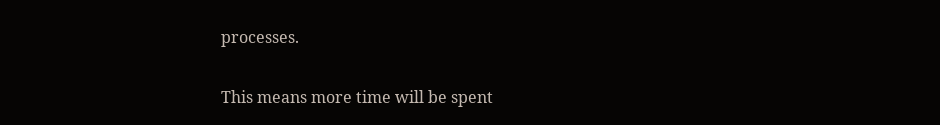processes.

This means more time will be spent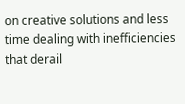on creative solutions and less time dealing with inefficiencies that derail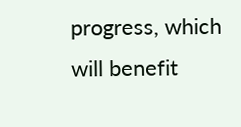progress, which will benefit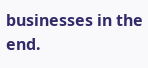businesses in the end.